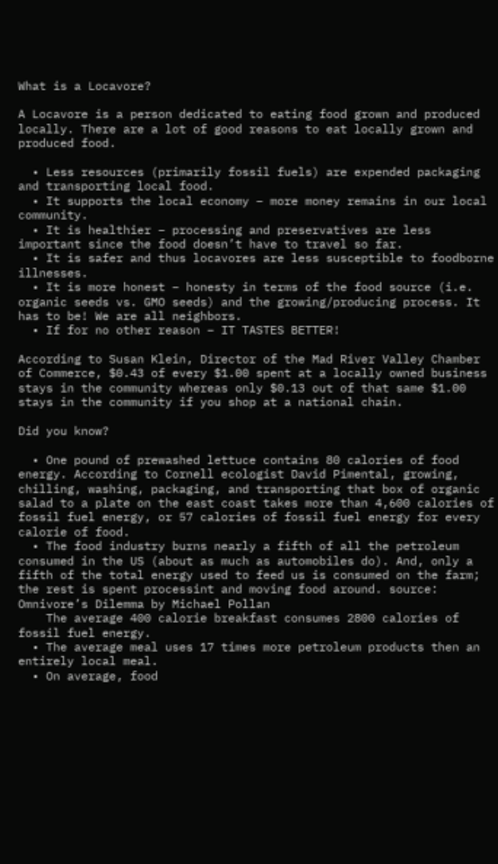What is a Locavore?

A Locavore is a person dedicated to eating food grown and produced locally. There are a lot of good reasons to eat locally grown and produced food.

  • Less resources (primarily fossil fuels) are expended packaging and transporting local food.
  • It supports the local economy – more money remains in our local community.
  • It is healthier – processing and preservatives are less important since the food doesn’t have to travel so far.
  • It is safer and thus locavores are less susceptible to foodborne illnesses.
  • It is more honest – honesty in terms of the food source (i.e. organic seeds vs. GMO seeds) and the growing/producing process. It has to be! We are all neighbors.
  • If for no other reason – IT TASTES BETTER!

According to Susan Klein, Director of the Mad River Valley Chamber of Commerce, $0.43 of every $1.00 spent at a locally owned business stays in the community whereas only $0.13 out of that same $1.00 stays in the community if you shop at a national chain.

Did you know?

  • One pound of prewashed lettuce contains 80 calories of food energy. According to Cornell ecologist David Pimental, growing, chilling, washing, packaging, and transporting that box of organic salad to a plate on the east coast takes more than 4,600 calories of fossil fuel energy, or 57 calories of fossil fuel energy for every calorie of food.
  • The food industry burns nearly a fifth of all the petroleum consumed in the US (about as much as automobiles do). And, only a fifth of the total energy used to feed us is consumed on the farm; the rest is spent processint and moving food around. source: Omnivore’s Dilemma by Michael Pollan
    The average 400 calorie breakfast consumes 2800 calories of fossil fuel energy.
  • The average meal uses 17 times more petroleum products then an entirely local meal.
  • On average, food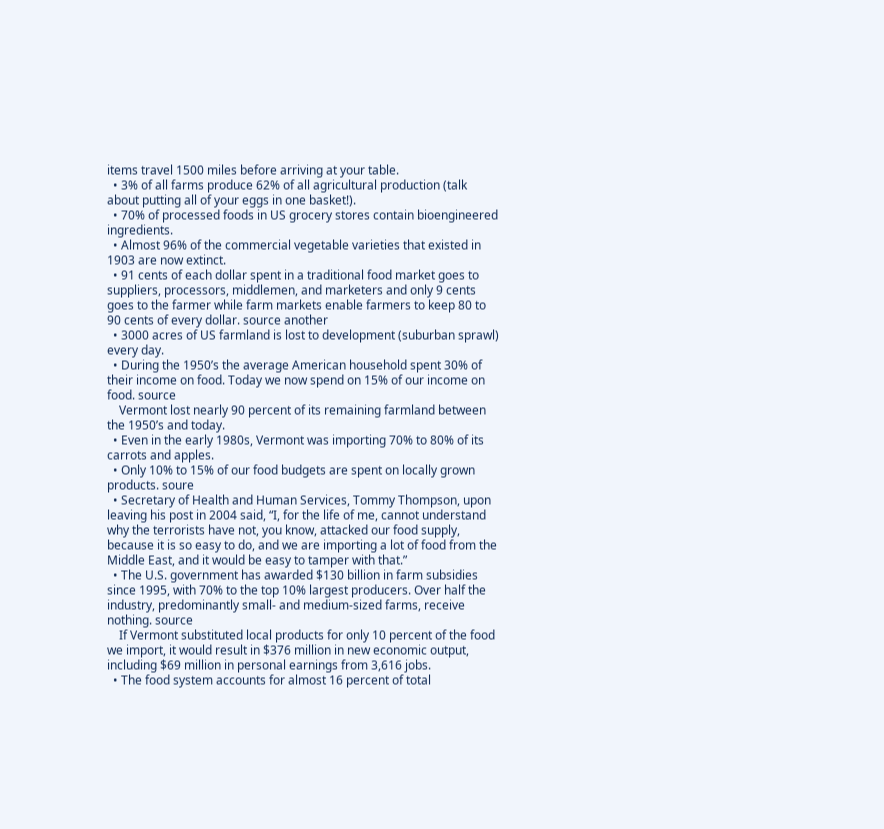items travel 1500 miles before arriving at your table.
  • 3% of all farms produce 62% of all agricultural production (talk about putting all of your eggs in one basket!).
  • 70% of processed foods in US grocery stores contain bioengineered ingredients.
  • Almost 96% of the commercial vegetable varieties that existed in 1903 are now extinct.
  • 91 cents of each dollar spent in a traditional food market goes to suppliers, processors, middlemen, and marketers and only 9 cents goes to the farmer while farm markets enable farmers to keep 80 to 90 cents of every dollar. source another
  • 3000 acres of US farmland is lost to development (suburban sprawl) every day.
  • During the 1950’s the average American household spent 30% of their income on food. Today we now spend on 15% of our income on food. source
    Vermont lost nearly 90 percent of its remaining farmland between the 1950’s and today.
  • Even in the early 1980s, Vermont was importing 70% to 80% of its carrots and apples.
  • Only 10% to 15% of our food budgets are spent on locally grown products. soure
  • Secretary of Health and Human Services, Tommy Thompson, upon leaving his post in 2004 said, “I, for the life of me, cannot understand why the terrorists have not, you know, attacked our food supply, because it is so easy to do, and we are importing a lot of food from the Middle East, and it would be easy to tamper with that.”
  • The U.S. government has awarded $130 billion in farm subsidies since 1995, with 70% to the top 10% largest producers. Over half the industry, predominantly small- and medium-sized farms, receive nothing. source
    If Vermont substituted local products for only 10 percent of the food we import, it would result in $376 million in new economic output, including $69 million in personal earnings from 3,616 jobs.
  • The food system accounts for almost 16 percent of total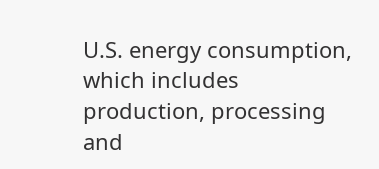U.S. energy consumption, which includes production, processing and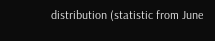distribution (statistic from June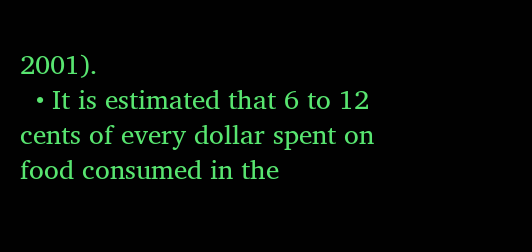2001).
  • It is estimated that 6 to 12 cents of every dollar spent on food consumed in the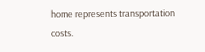home represents transportation costs.